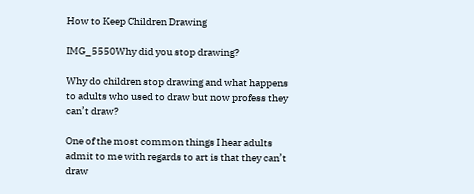How to Keep Children Drawing

IMG_5550Why did you stop drawing?

Why do children stop drawing and what happens to adults who used to draw but now profess they can’t draw?

One of the most common things I hear adults admit to me with regards to art is that they can’t draw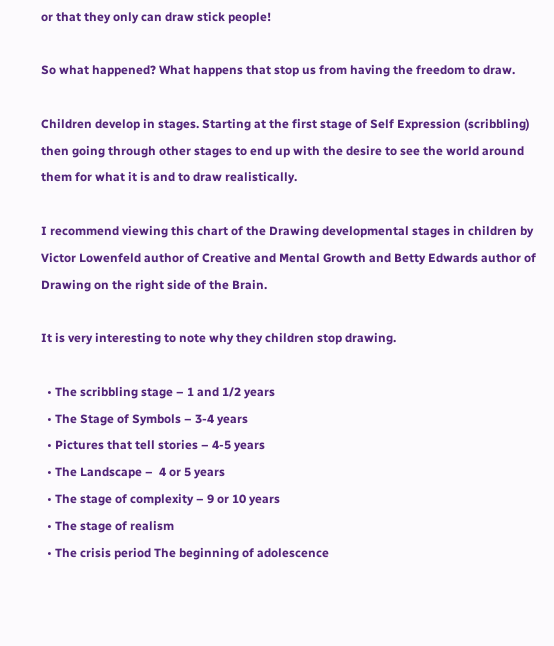or that they only can draw stick people!

So what happened? What happens that stop us from having the freedom to draw.

Children develop in stages. Starting at the first stage of Self Expression (scribbling) then going through other stages to end up with the desire to see the world around them for what it is and to draw realistically.

I recommend viewing this chart of the Drawing developmental stages in children by Victor Lowenfeld author of Creative and Mental Growth and Betty Edwards author of Drawing on the right side of the Brain.

It is very interesting to note why they children stop drawing.

  • The scribbling stage – 1 and 1/2 years
  • The Stage of Symbols – 3-4 years
  • Pictures that tell stories – 4-5 years
  • The Landscape –  4 or 5 years
  • The stage of complexity – 9 or 10 years
  • The stage of realism
  • The crisis period The beginning of adolescence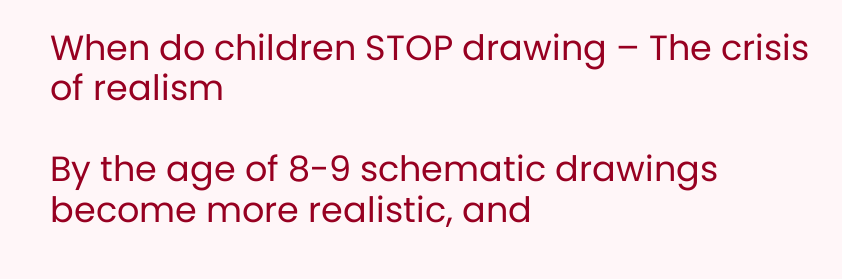When do children STOP drawing – The crisis of realism

By the age of 8-9 schematic drawings become more realistic, and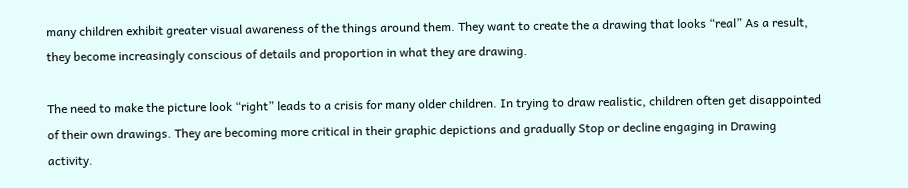many children exhibit greater visual awareness of the things around them. They want to create the a drawing that looks “real” As a result, they become increasingly conscious of details and proportion in what they are drawing.

The need to make the picture look “right” leads to a crisis for many older children. In trying to draw realistic, children often get disappointed of their own drawings. They are becoming more critical in their graphic depictions and gradually Stop or decline engaging in Drawing activity.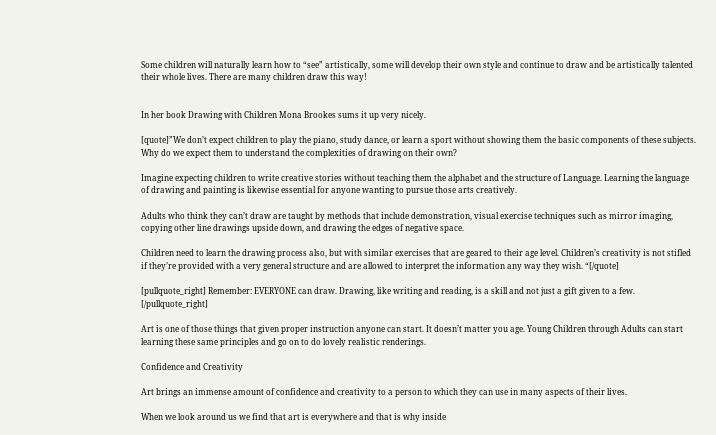Some children will naturally learn how to “see” artistically, some will develop their own style and continue to draw and be artistically talented their whole lives. There are many children draw this way!


In her book Drawing with Children Mona Brookes sums it up very nicely.

[quote]”We don’t expect children to play the piano, study dance, or learn a sport without showing them the basic components of these subjects. Why do we expect them to understand the complexities of drawing on their own?

Imagine expecting children to write creative stories without teaching them the alphabet and the structure of Language. Learning the language of drawing and painting is likewise essential for anyone wanting to pursue those arts creatively.

Adults who think they can’t draw are taught by methods that include demonstration, visual exercise techniques such as mirror imaging, copying other line drawings upside down, and drawing the edges of negative space.

Children need to learn the drawing process also, but with similar exercises that are geared to their age level. Children’s creativity is not stifled if they’re provided with a very general structure and are allowed to interpret the information any way they wish. “[/quote]

[pullquote_right] Remember: EVERYONE can draw. Drawing, like writing and reading, is a skill and not just a gift given to a few.  [/pullquote_right]

Art is one of those things that given proper instruction anyone can start. It doesn’t matter you age. Young Children through Adults can start learning these same principles and go on to do lovely realistic renderings.

Confidence and Creativity

Art brings an immense amount of confidence and creativity to a person to which they can use in many aspects of their lives.

When we look around us we find that art is everywhere and that is why inside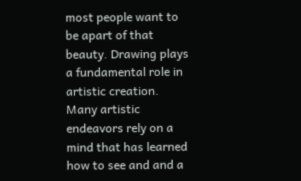most people want to be apart of that beauty. Drawing plays a fundamental role in artistic creation. Many artistic endeavors rely on a mind that has learned how to see and and a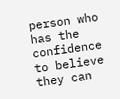person who has the confidence to believe they can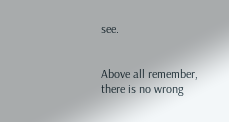see.


Above all remember, there is no wrong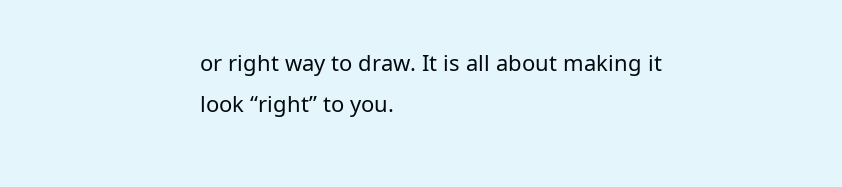or right way to draw. It is all about making it look “right” to you.